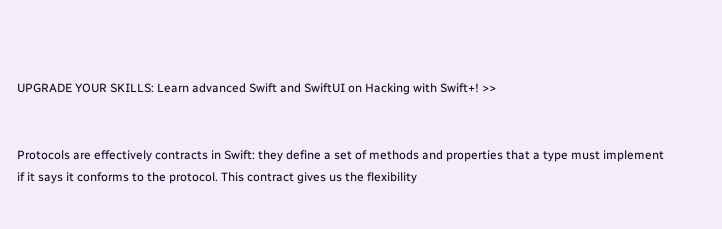UPGRADE YOUR SKILLS: Learn advanced Swift and SwiftUI on Hacking with Swift+! >>


Protocols are effectively contracts in Swift: they define a set of methods and properties that a type must implement if it says it conforms to the protocol. This contract gives us the flexibility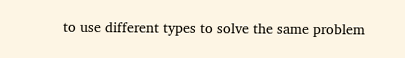to use different types to solve the same problem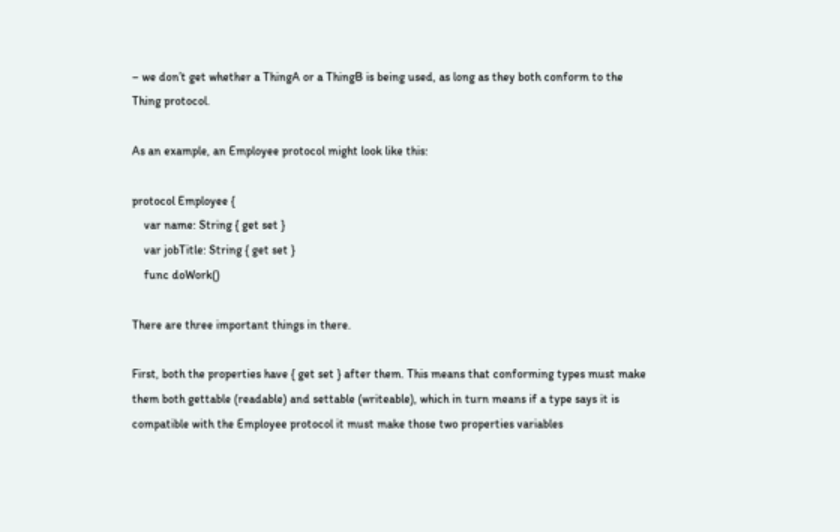– we don’t get whether a ThingA or a ThingB is being used, as long as they both conform to the Thing protocol.

As an example, an Employee protocol might look like this:

protocol Employee {
    var name: String { get set }
    var jobTitle: String { get set }
    func doWork()

There are three important things in there.

First, both the properties have { get set } after them. This means that conforming types must make them both gettable (readable) and settable (writeable), which in turn means if a type says it is compatible with the Employee protocol it must make those two properties variables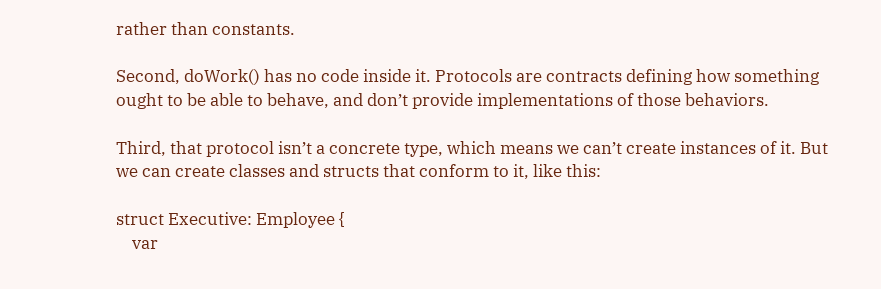rather than constants.

Second, doWork() has no code inside it. Protocols are contracts defining how something ought to be able to behave, and don’t provide implementations of those behaviors.

Third, that protocol isn’t a concrete type, which means we can’t create instances of it. But we can create classes and structs that conform to it, like this:

struct Executive: Employee {
    var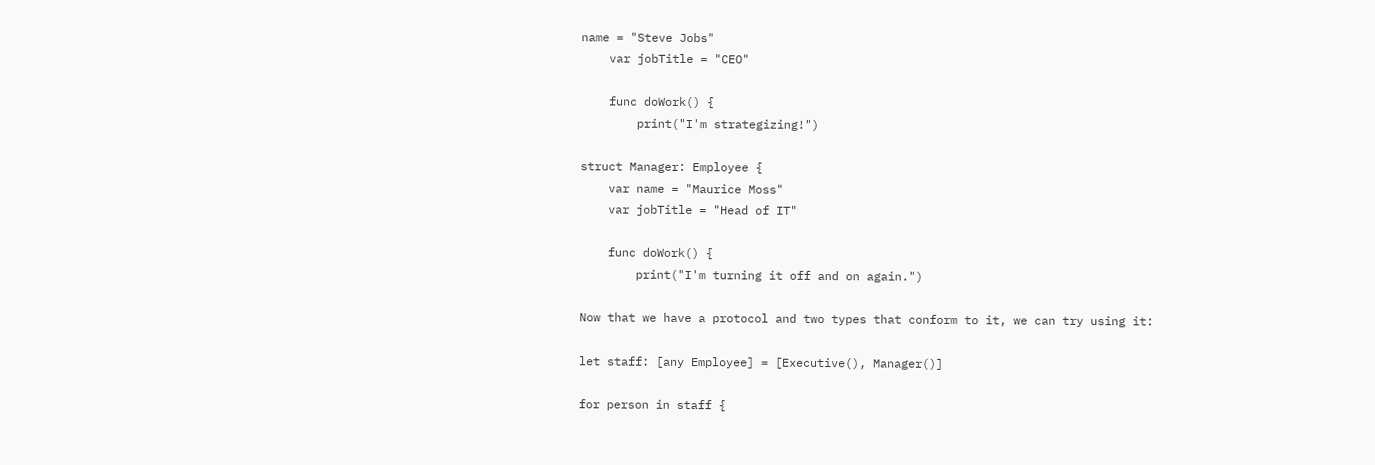name = "Steve Jobs"
    var jobTitle = "CEO"

    func doWork() {
        print("I'm strategizing!")

struct Manager: Employee {
    var name = "Maurice Moss"
    var jobTitle = "Head of IT"

    func doWork() {
        print("I'm turning it off and on again.")

Now that we have a protocol and two types that conform to it, we can try using it:

let staff: [any Employee] = [Executive(), Manager()]

for person in staff {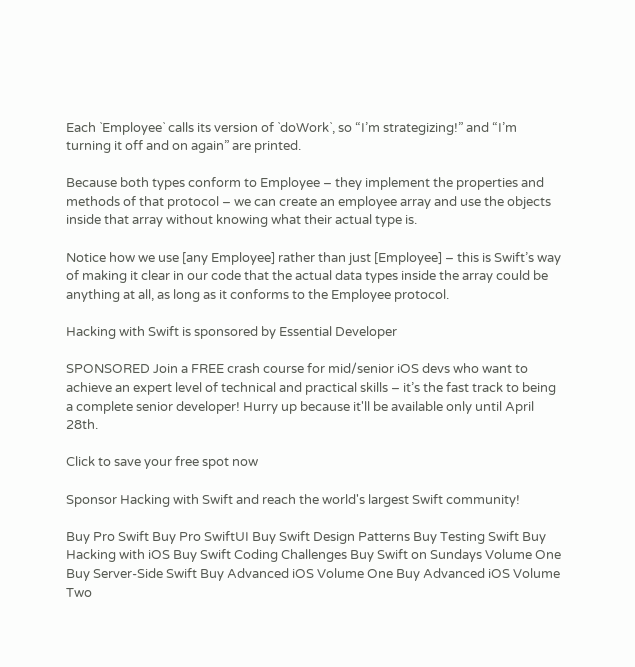Each `Employee` calls its version of `doWork`, so “I’m strategizing!” and “I’m turning it off and on again” are printed.

Because both types conform to Employee – they implement the properties and methods of that protocol – we can create an employee array and use the objects inside that array without knowing what their actual type is.

Notice how we use [any Employee] rather than just [Employee] – this is Swift’s way of making it clear in our code that the actual data types inside the array could be anything at all, as long as it conforms to the Employee protocol.

Hacking with Swift is sponsored by Essential Developer

SPONSORED Join a FREE crash course for mid/senior iOS devs who want to achieve an expert level of technical and practical skills – it’s the fast track to being a complete senior developer! Hurry up because it'll be available only until April 28th.

Click to save your free spot now

Sponsor Hacking with Swift and reach the world's largest Swift community!

Buy Pro Swift Buy Pro SwiftUI Buy Swift Design Patterns Buy Testing Swift Buy Hacking with iOS Buy Swift Coding Challenges Buy Swift on Sundays Volume One Buy Server-Side Swift Buy Advanced iOS Volume One Buy Advanced iOS Volume Two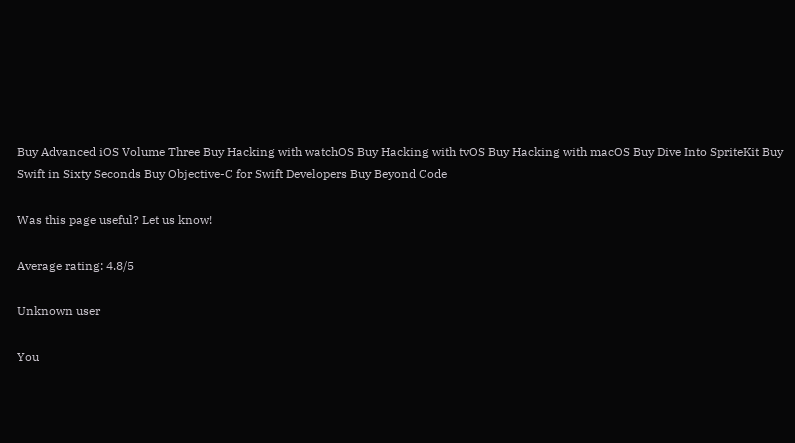Buy Advanced iOS Volume Three Buy Hacking with watchOS Buy Hacking with tvOS Buy Hacking with macOS Buy Dive Into SpriteKit Buy Swift in Sixty Seconds Buy Objective-C for Swift Developers Buy Beyond Code

Was this page useful? Let us know!

Average rating: 4.8/5

Unknown user

You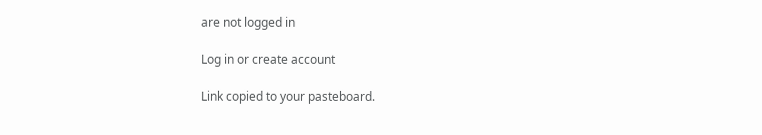are not logged in

Log in or create account

Link copied to your pasteboard.